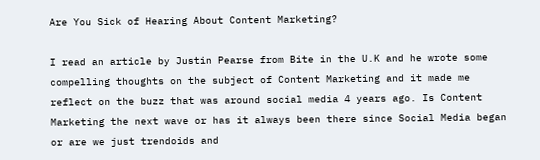Are You Sick of Hearing About Content Marketing?

I read an article by Justin Pearse from Bite in the U.K and he wrote some compelling thoughts on the subject of Content Marketing and it made me reflect on the buzz that was around social media 4 years ago. Is Content Marketing the next wave or has it always been there since Social Media began or are we just trendoids and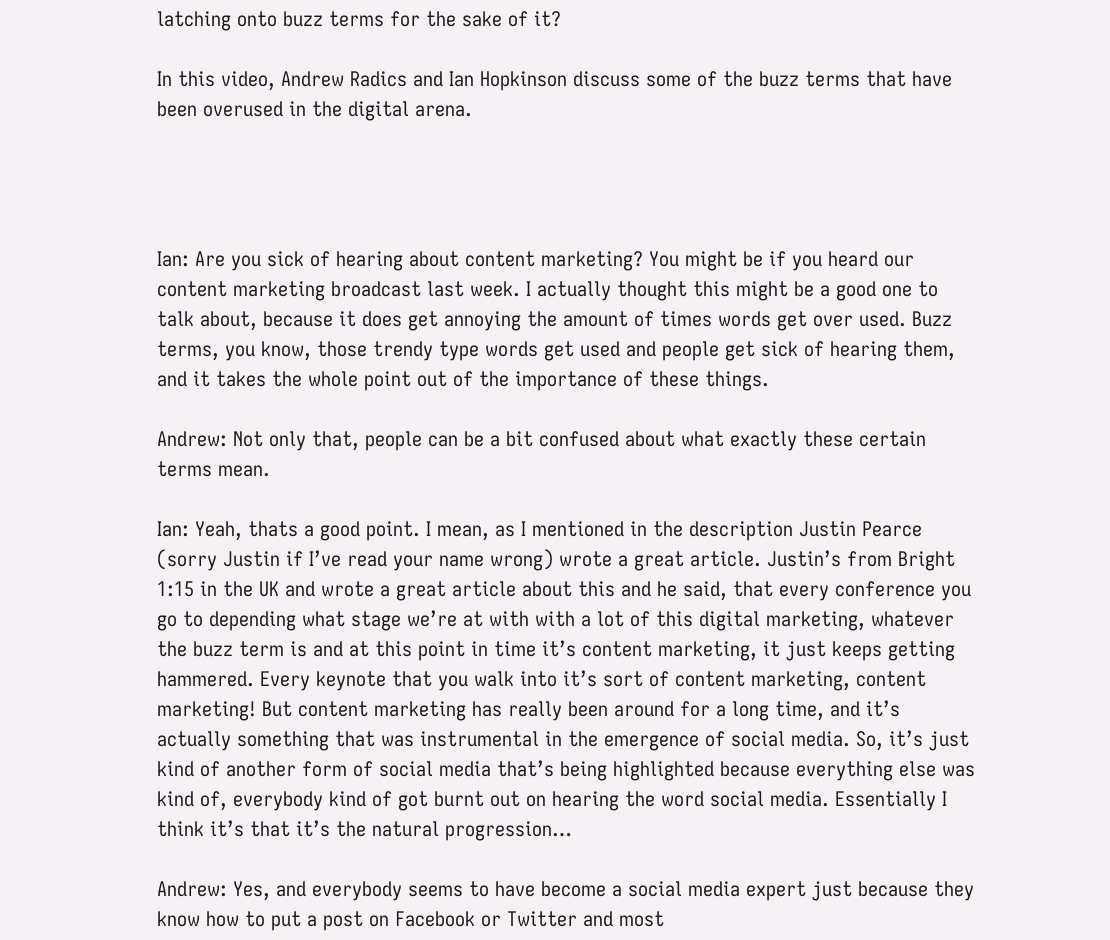latching onto buzz terms for the sake of it?

In this video, Andrew Radics and Ian Hopkinson discuss some of the buzz terms that have been overused in the digital arena.




Ian: Are you sick of hearing about content marketing? You might be if you heard our content marketing broadcast last week. I actually thought this might be a good one to talk about, because it does get annoying the amount of times words get over used. Buzz terms, you know, those trendy type words get used and people get sick of hearing them, and it takes the whole point out of the importance of these things.

Andrew: Not only that, people can be a bit confused about what exactly these certain terms mean.

Ian: Yeah, thats a good point. I mean, as I mentioned in the description Justin Pearce (sorry Justin if I’ve read your name wrong) wrote a great article. Justin’s from Bright 1:15 in the UK and wrote a great article about this and he said, that every conference you go to depending what stage we’re at with with a lot of this digital marketing, whatever the buzz term is and at this point in time it’s content marketing, it just keeps getting hammered. Every keynote that you walk into it’s sort of content marketing, content marketing! But content marketing has really been around for a long time, and it’s actually something that was instrumental in the emergence of social media. So, it’s just kind of another form of social media that’s being highlighted because everything else was kind of, everybody kind of got burnt out on hearing the word social media. Essentially I think it’s that it’s the natural progression…

Andrew: Yes, and everybody seems to have become a social media expert just because they know how to put a post on Facebook or Twitter and most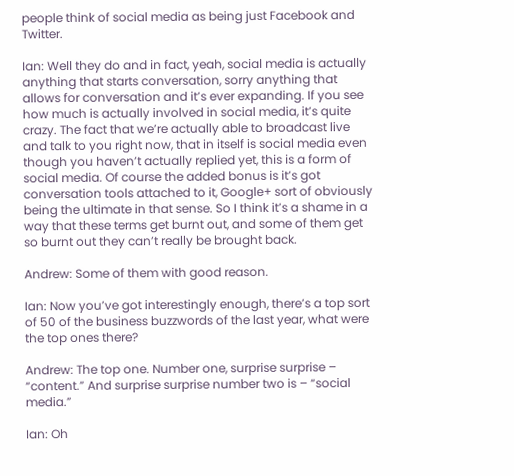people think of social media as being just Facebook and Twitter.

Ian: Well they do and in fact, yeah, social media is actually anything that starts conversation, sorry anything that allows for conversation and it’s ever expanding. If you see how much is actually involved in social media, it’s quite crazy. The fact that we’re actually able to broadcast live and talk to you right now, that in itself is social media even though you haven’t actually replied yet, this is a form of social media. Of course the added bonus is it’s got conversation tools attached to it, Google+ sort of obviously being the ultimate in that sense. So I think it’s a shame in a way that these terms get burnt out, and some of them get so burnt out they can’t really be brought back.

Andrew: Some of them with good reason.

Ian: Now you’ve got interestingly enough, there’s a top sort of 50 of the business buzzwords of the last year, what were the top ones there?

Andrew: The top one. Number one, surprise surprise – “content.” And surprise surprise number two is – “social media.”

Ian: Oh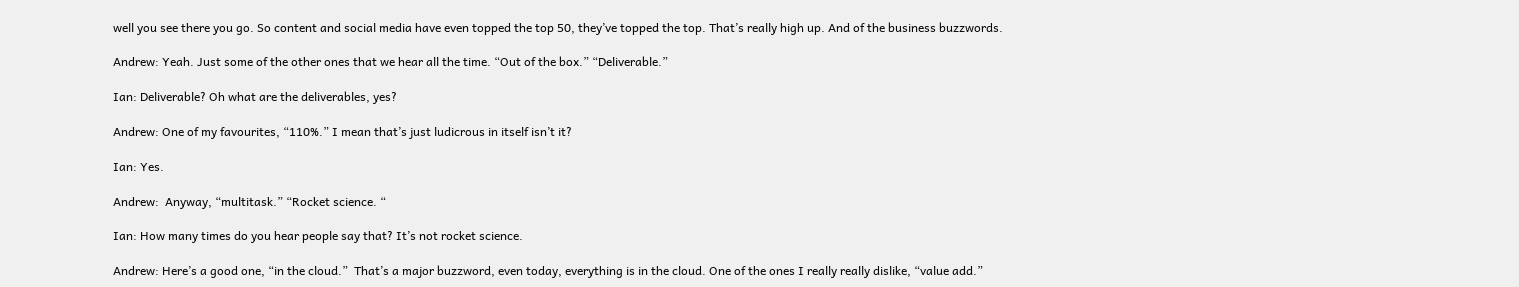well you see there you go. So content and social media have even topped the top 50, they’ve topped the top. That’s really high up. And of the business buzzwords.

Andrew: Yeah. Just some of the other ones that we hear all the time. “Out of the box.” “Deliverable.”

Ian: Deliverable? Oh what are the deliverables, yes?

Andrew: One of my favourites, “110%.” I mean that’s just ludicrous in itself isn’t it?

Ian: Yes.

Andrew:  Anyway, “multitask.” “Rocket science. “

Ian: How many times do you hear people say that? It’s not rocket science.

Andrew: Here’s a good one, “in the cloud.”  That’s a major buzzword, even today, everything is in the cloud. One of the ones I really really dislike, “value add.”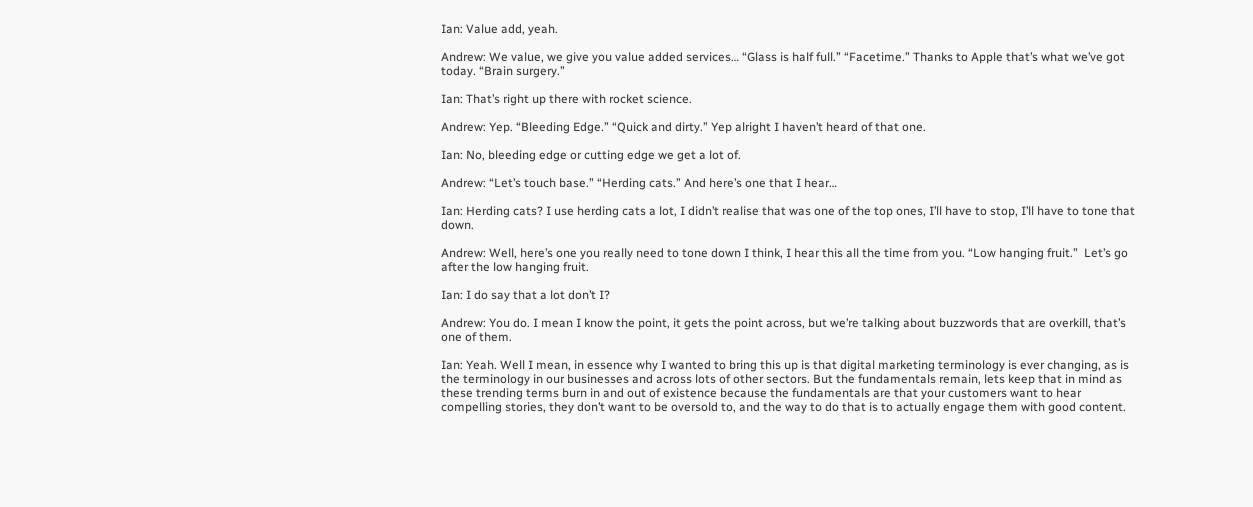Ian: Value add, yeah.

Andrew: We value, we give you value added services… “Glass is half full.” “Facetime.” Thanks to Apple that’s what we’ve got today. “Brain surgery.”

Ian: That’s right up there with rocket science.

Andrew: Yep. “Bleeding Edge.” “Quick and dirty.” Yep alright I haven’t heard of that one.

Ian: No, bleeding edge or cutting edge we get a lot of.

Andrew: “Let’s touch base.” “Herding cats.” And here’s one that I hear…

Ian: Herding cats? I use herding cats a lot, I didn’t realise that was one of the top ones, I’ll have to stop, I’ll have to tone that down.

Andrew: Well, here’s one you really need to tone down I think, I hear this all the time from you. “Low hanging fruit.”  Let’s go after the low hanging fruit.

Ian: I do say that a lot don’t I?

Andrew: You do. I mean I know the point, it gets the point across, but we’re talking about buzzwords that are overkill, that’s one of them.

Ian: Yeah. Well I mean, in essence why I wanted to bring this up is that digital marketing terminology is ever changing, as is the terminology in our businesses and across lots of other sectors. But the fundamentals remain, lets keep that in mind as these trending terms burn in and out of existence because the fundamentals are that your customers want to hear compelling stories, they don’t want to be oversold to, and the way to do that is to actually engage them with good content.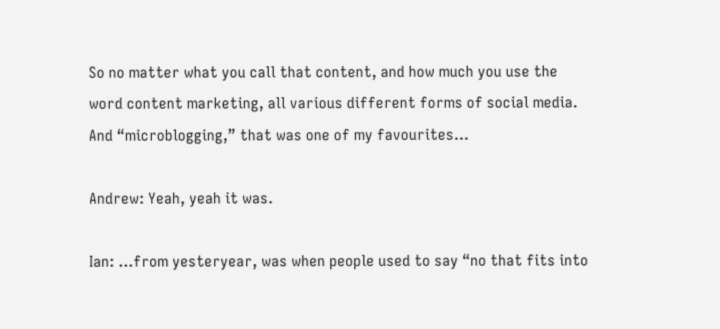So no matter what you call that content, and how much you use the word content marketing, all various different forms of social media. And “microblogging,” that was one of my favourites…

Andrew: Yeah, yeah it was.

Ian: …from yesteryear, was when people used to say “no that fits into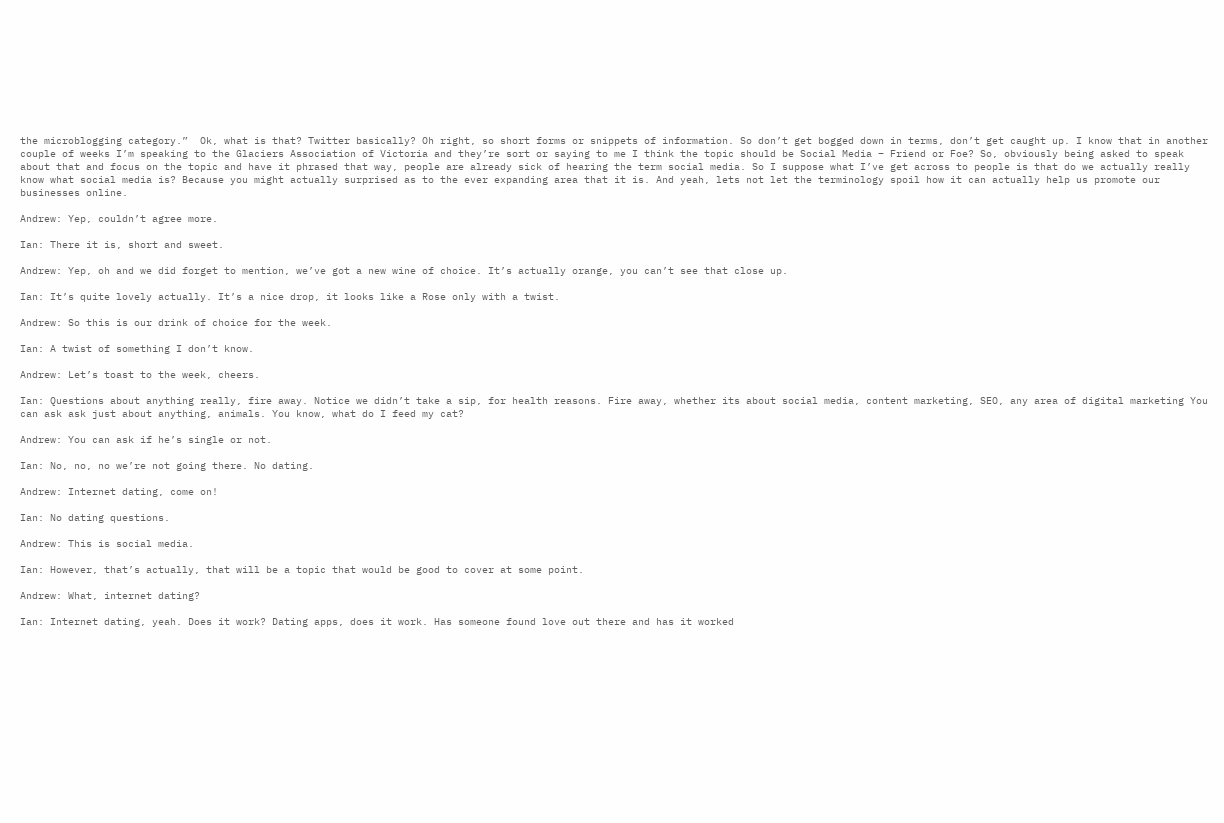the microblogging category.”  Ok, what is that? Twitter basically? Oh right, so short forms or snippets of information. So don’t get bogged down in terms, don’t get caught up. I know that in another couple of weeks I’m speaking to the Glaciers Association of Victoria and they’re sort or saying to me I think the topic should be Social Media – Friend or Foe? So, obviously being asked to speak about that and focus on the topic and have it phrased that way, people are already sick of hearing the term social media. So I suppose what I’ve get across to people is that do we actually really know what social media is? Because you might actually surprised as to the ever expanding area that it is. And yeah, lets not let the terminology spoil how it can actually help us promote our businesses online.

Andrew: Yep, couldn’t agree more.

Ian: There it is, short and sweet.

Andrew: Yep, oh and we did forget to mention, we’ve got a new wine of choice. It’s actually orange, you can’t see that close up.

Ian: It’s quite lovely actually. It’s a nice drop, it looks like a Rose only with a twist.

Andrew: So this is our drink of choice for the week.

Ian: A twist of something I don’t know.

Andrew: Let’s toast to the week, cheers.

Ian: Questions about anything really, fire away. Notice we didn’t take a sip, for health reasons. Fire away, whether its about social media, content marketing, SEO, any area of digital marketing You can ask ask just about anything, animals. You know, what do I feed my cat?

Andrew: You can ask if he’s single or not.

Ian: No, no, no we’re not going there. No dating.

Andrew: Internet dating, come on!

Ian: No dating questions.

Andrew: This is social media.

Ian: However, that’s actually, that will be a topic that would be good to cover at some point.

Andrew: What, internet dating?

Ian: Internet dating, yeah. Does it work? Dating apps, does it work. Has someone found love out there and has it worked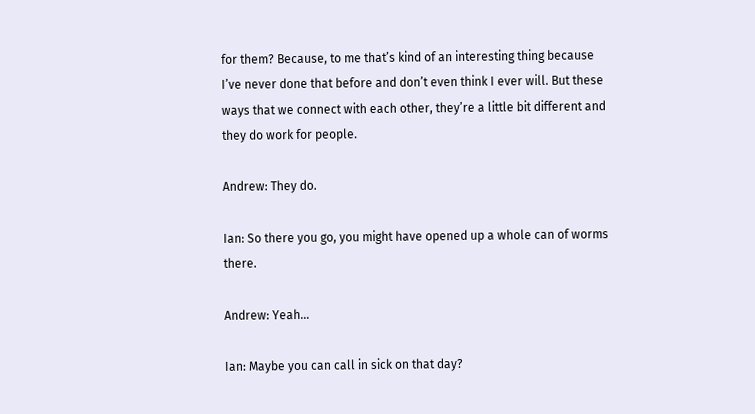for them? Because, to me that’s kind of an interesting thing because I’ve never done that before and don’t even think I ever will. But these ways that we connect with each other, they’re a little bit different and they do work for people.

Andrew: They do.

Ian: So there you go, you might have opened up a whole can of worms there.

Andrew: Yeah…

Ian: Maybe you can call in sick on that day?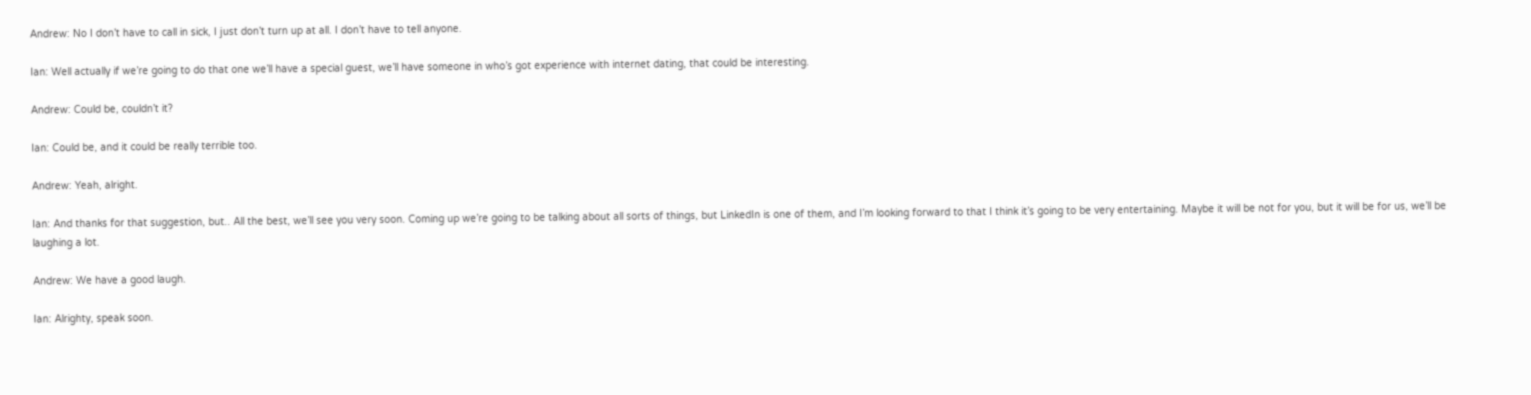Andrew: No I don’t have to call in sick, I just don’t turn up at all. I don’t have to tell anyone.

Ian: Well actually if we’re going to do that one we’ll have a special guest, we’ll have someone in who’s got experience with internet dating, that could be interesting.

Andrew: Could be, couldn’t it?

Ian: Could be, and it could be really terrible too.

Andrew: Yeah, alright.

Ian: And thanks for that suggestion, but.. All the best, we’ll see you very soon. Coming up we’re going to be talking about all sorts of things, but LinkedIn is one of them, and I’m looking forward to that I think it’s going to be very entertaining. Maybe it will be not for you, but it will be for us, we’ll be laughing a lot.

Andrew: We have a good laugh.

Ian: Alrighty, speak soon.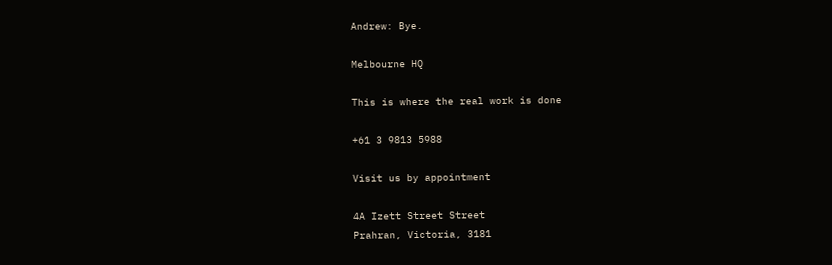Andrew: Bye.

Melbourne HQ

This is where the real work is done

+61 3 9813 5988

Visit us by appointment

4A Izett Street Street
Prahran, Victoria, 3181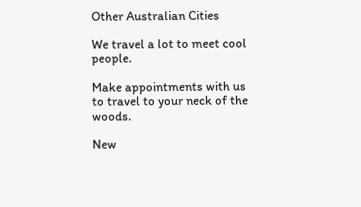Other Australian Cities

We travel a lot to meet cool people.

Make appointments with us to travel to your neck of the woods.

New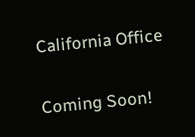California Office

Coming Soon!